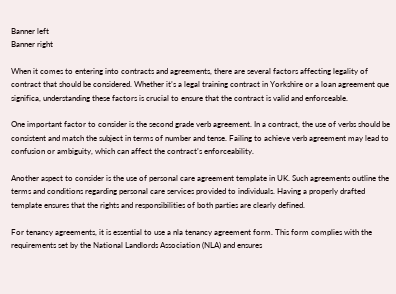Banner left
Banner right

When it comes to entering into contracts and agreements, there are several factors affecting legality of contract that should be considered. Whether it’s a legal training contract in Yorkshire or a loan agreement que significa, understanding these factors is crucial to ensure that the contract is valid and enforceable.

One important factor to consider is the second grade verb agreement. In a contract, the use of verbs should be consistent and match the subject in terms of number and tense. Failing to achieve verb agreement may lead to confusion or ambiguity, which can affect the contract’s enforceability.

Another aspect to consider is the use of personal care agreement template in UK. Such agreements outline the terms and conditions regarding personal care services provided to individuals. Having a properly drafted template ensures that the rights and responsibilities of both parties are clearly defined.

For tenancy agreements, it is essential to use a nla tenancy agreement form. This form complies with the requirements set by the National Landlords Association (NLA) and ensures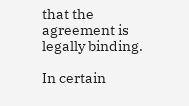that the agreement is legally binding.

In certain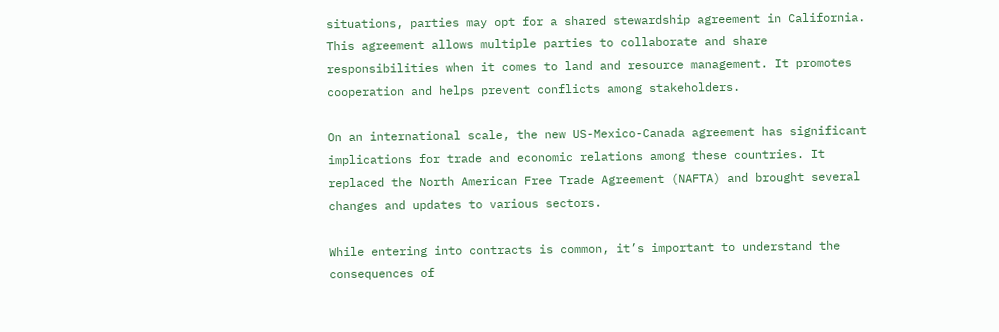situations, parties may opt for a shared stewardship agreement in California. This agreement allows multiple parties to collaborate and share responsibilities when it comes to land and resource management. It promotes cooperation and helps prevent conflicts among stakeholders.

On an international scale, the new US-Mexico-Canada agreement has significant implications for trade and economic relations among these countries. It replaced the North American Free Trade Agreement (NAFTA) and brought several changes and updates to various sectors.

While entering into contracts is common, it’s important to understand the consequences of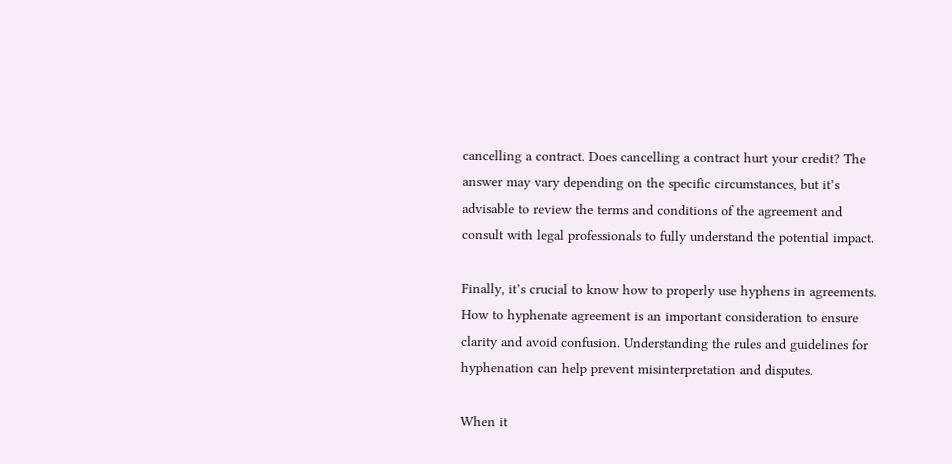cancelling a contract. Does cancelling a contract hurt your credit? The answer may vary depending on the specific circumstances, but it’s advisable to review the terms and conditions of the agreement and consult with legal professionals to fully understand the potential impact.

Finally, it’s crucial to know how to properly use hyphens in agreements. How to hyphenate agreement is an important consideration to ensure clarity and avoid confusion. Understanding the rules and guidelines for hyphenation can help prevent misinterpretation and disputes.

When it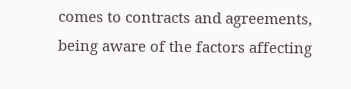comes to contracts and agreements, being aware of the factors affecting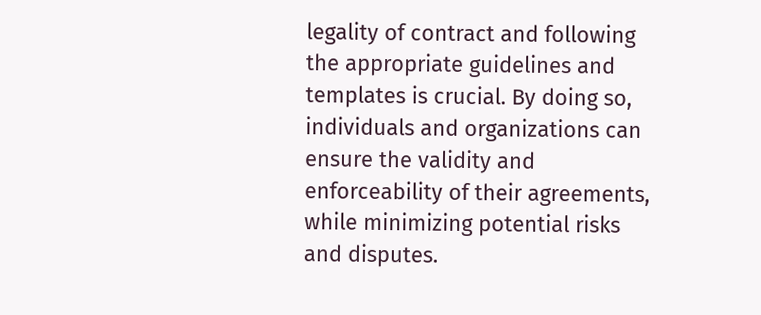legality of contract and following the appropriate guidelines and templates is crucial. By doing so, individuals and organizations can ensure the validity and enforceability of their agreements, while minimizing potential risks and disputes.